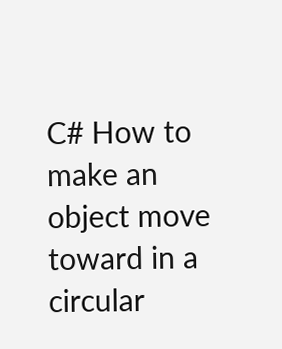C# How to make an object move toward in a circular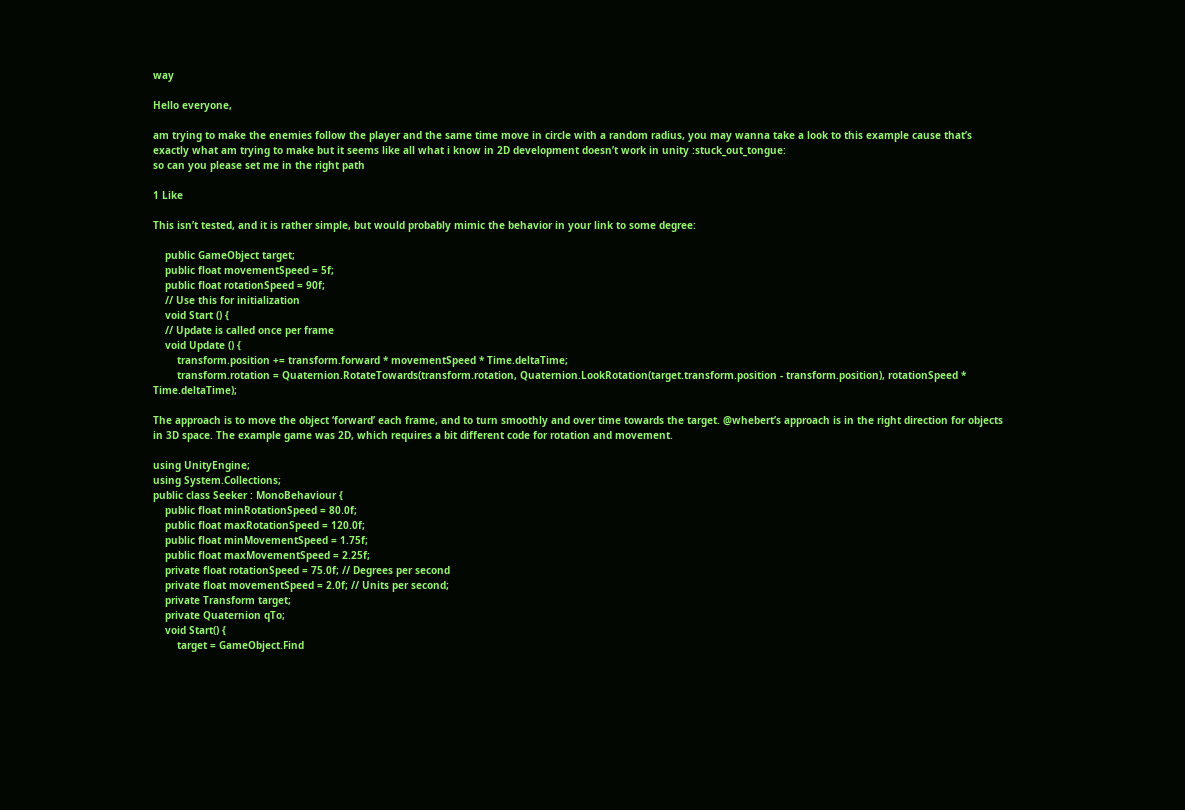way

Hello everyone,

am trying to make the enemies follow the player and the same time move in circle with a random radius, you may wanna take a look to this example cause that’s exactly what am trying to make but it seems like all what i know in 2D development doesn’t work in unity :stuck_out_tongue:
so can you please set me in the right path

1 Like

This isn’t tested, and it is rather simple, but would probably mimic the behavior in your link to some degree:

    public GameObject target;
    public float movementSpeed = 5f;
    public float rotationSpeed = 90f;
    // Use this for initialization
    void Start () {
    // Update is called once per frame
    void Update () {
        transform.position += transform.forward * movementSpeed * Time.deltaTime;
        transform.rotation = Quaternion.RotateTowards(transform.rotation, Quaternion.LookRotation(target.transform.position - transform.position), rotationSpeed * Time.deltaTime);

The approach is to move the object ‘forward’ each frame, and to turn smoothly and over time towards the target. @whebert’s approach is in the right direction for objects in 3D space. The example game was 2D, which requires a bit different code for rotation and movement.

using UnityEngine;
using System.Collections;
public class Seeker : MonoBehaviour {
    public float minRotationSpeed = 80.0f;
    public float maxRotationSpeed = 120.0f;
    public float minMovementSpeed = 1.75f;
    public float maxMovementSpeed = 2.25f;
    private float rotationSpeed = 75.0f; // Degrees per second
    private float movementSpeed = 2.0f; // Units per second;
    private Transform target;
    private Quaternion qTo;
    void Start() {
        target = GameObject.Find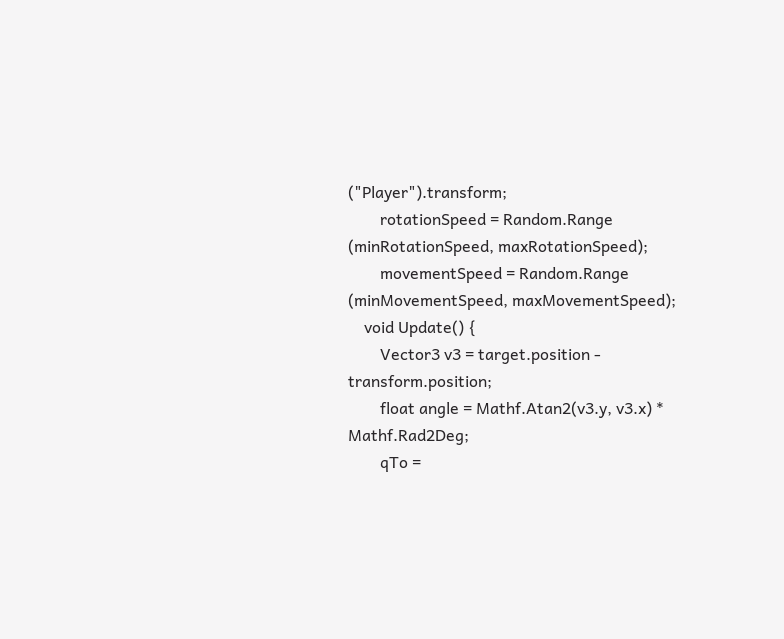("Player").transform;
        rotationSpeed = Random.Range (minRotationSpeed, maxRotationSpeed);
        movementSpeed = Random.Range (minMovementSpeed, maxMovementSpeed);
    void Update() {
        Vector3 v3 = target.position - transform.position;
        float angle = Mathf.Atan2(v3.y, v3.x) * Mathf.Rad2Deg;
        qTo =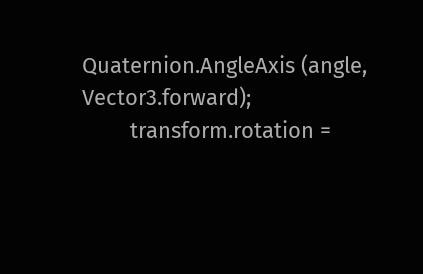Quaternion.AngleAxis (angle, Vector3.forward);
        transform.rotation =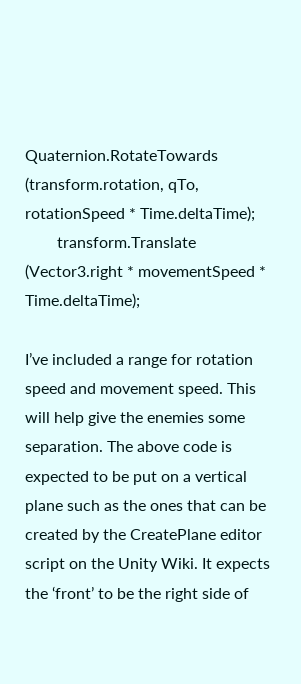Quaternion.RotateTowards (transform.rotation, qTo, rotationSpeed * Time.deltaTime);
        transform.Translate (Vector3.right * movementSpeed * Time.deltaTime);

I’ve included a range for rotation speed and movement speed. This will help give the enemies some separation. The above code is expected to be put on a vertical plane such as the ones that can be created by the CreatePlane editor script on the Unity Wiki. It expects the ‘front’ to be the right side of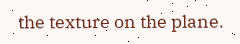the texture on the plane.